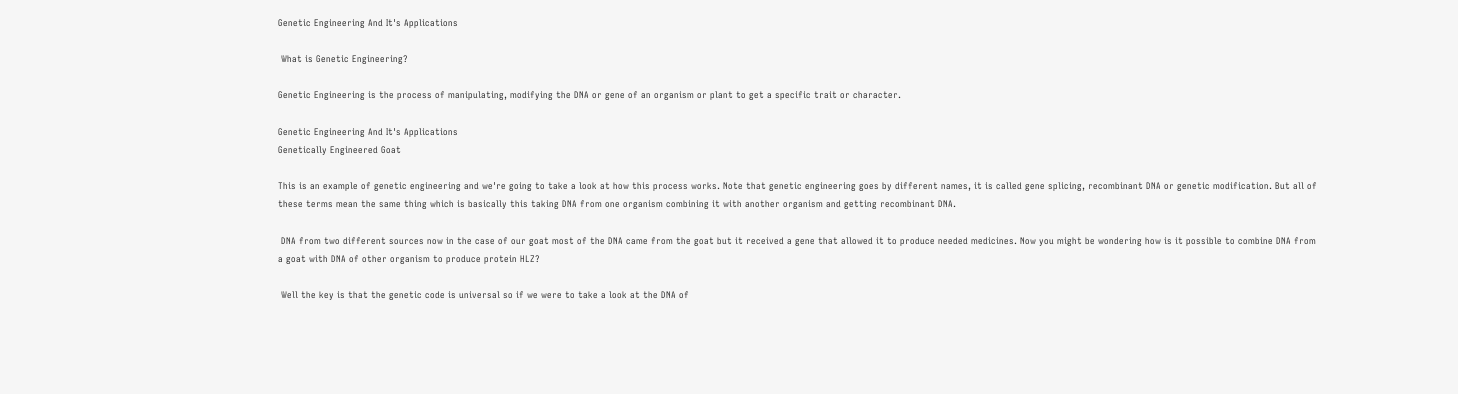Genetic Engineering And It's Applications

 What is Genetic Engineering?

Genetic Engineering is the process of manipulating, modifying the DNA or gene of an organism or plant to get a specific trait or character.

Genetic Engineering And It's Applications
Genetically Engineered Goat

This is an example of genetic engineering and we're going to take a look at how this process works. Note that genetic engineering goes by different names, it is called gene splicing, recombinant DNA or genetic modification. But all of these terms mean the same thing which is basically this taking DNA from one organism combining it with another organism and getting recombinant DNA.

 DNA from two different sources now in the case of our goat most of the DNA came from the goat but it received a gene that allowed it to produce needed medicines. Now you might be wondering how is it possible to combine DNA from a goat with DNA of other organism to produce protein HLZ?

 Well the key is that the genetic code is universal so if we were to take a look at the DNA of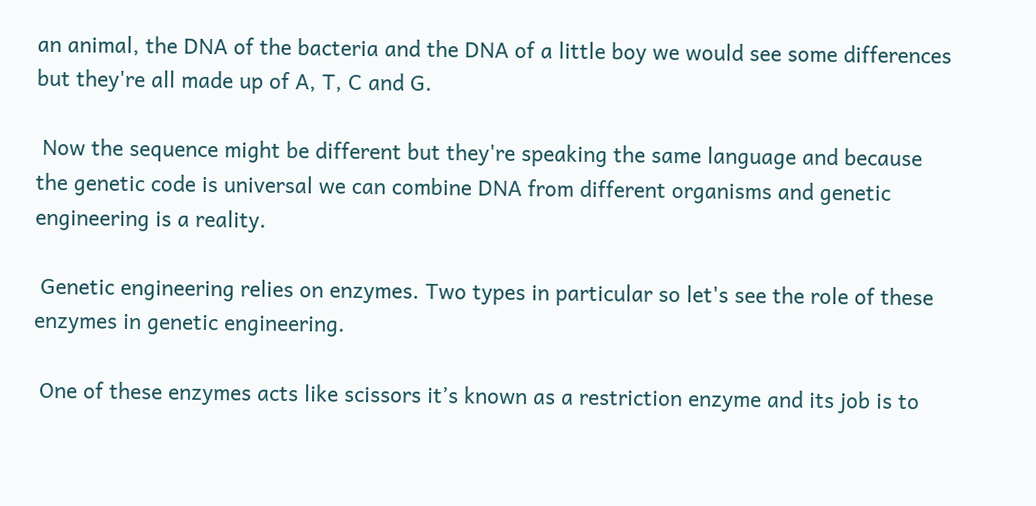an animal, the DNA of the bacteria and the DNA of a little boy we would see some differences but they're all made up of A, T, C and G.

 Now the sequence might be different but they're speaking the same language and because the genetic code is universal we can combine DNA from different organisms and genetic engineering is a reality.

 Genetic engineering relies on enzymes. Two types in particular so let's see the role of these enzymes in genetic engineering.

 One of these enzymes acts like scissors it’s known as a restriction enzyme and its job is to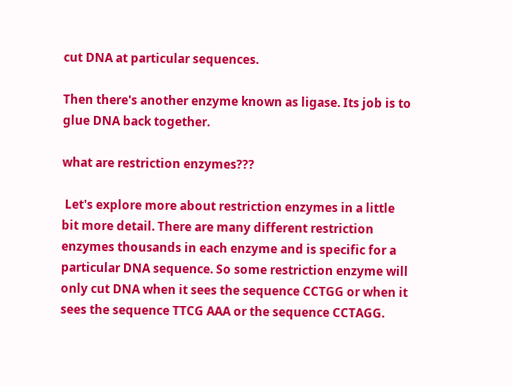cut DNA at particular sequences.

Then there's another enzyme known as ligase. Its job is to glue DNA back together.

what are restriction enzymes???

 Let's explore more about restriction enzymes in a little bit more detail. There are many different restriction enzymes thousands in each enzyme and is specific for a particular DNA sequence. So some restriction enzyme will only cut DNA when it sees the sequence CCTGG or when it sees the sequence TTCG AAA or the sequence CCTAGG.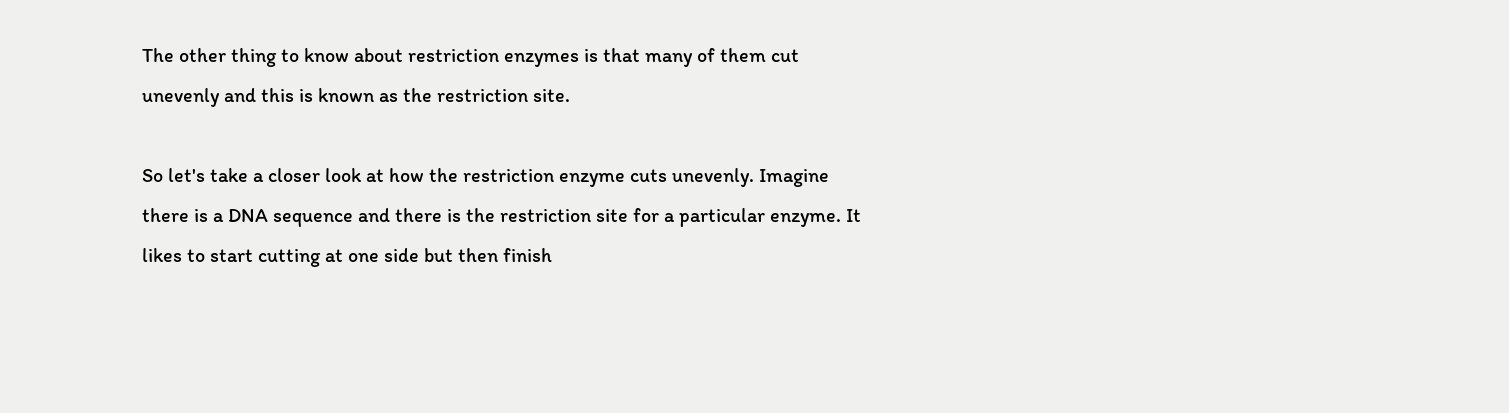The other thing to know about restriction enzymes is that many of them cut unevenly and this is known as the restriction site.

So let's take a closer look at how the restriction enzyme cuts unevenly. Imagine there is a DNA sequence and there is the restriction site for a particular enzyme. It likes to start cutting at one side but then finish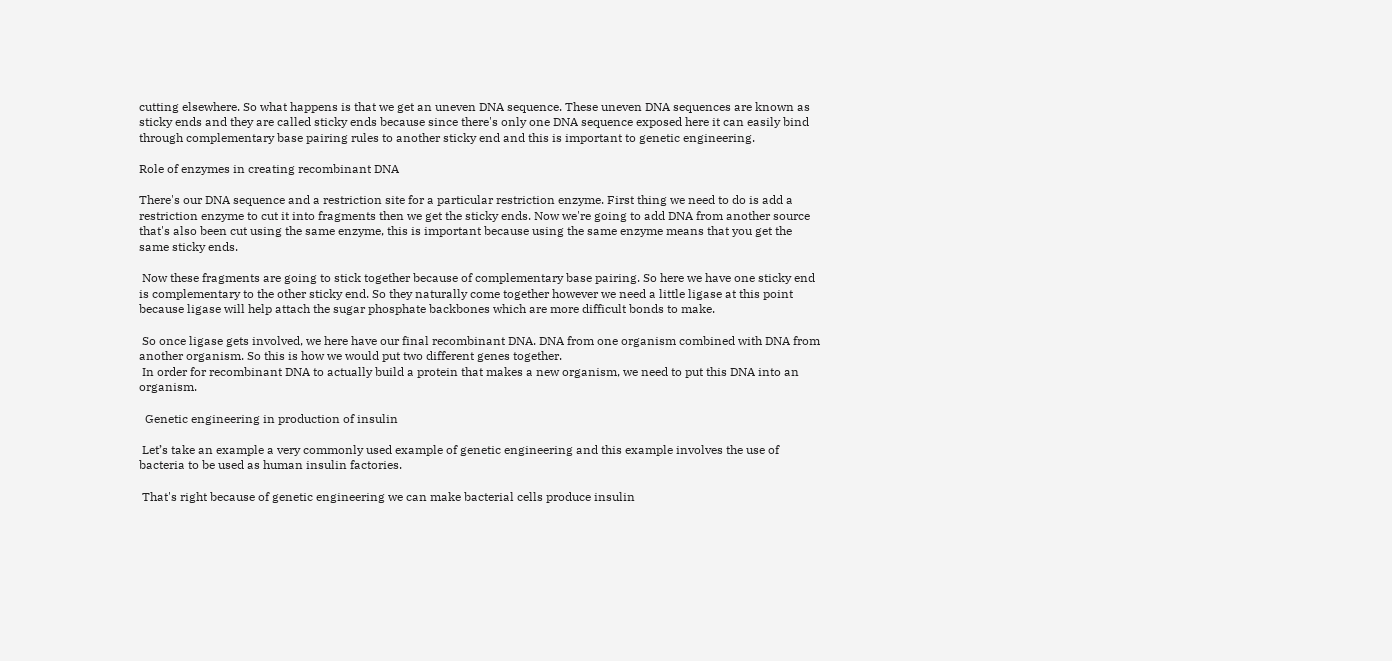cutting elsewhere. So what happens is that we get an uneven DNA sequence. These uneven DNA sequences are known as sticky ends and they are called sticky ends because since there's only one DNA sequence exposed here it can easily bind through complementary base pairing rules to another sticky end and this is important to genetic engineering.

Role of enzymes in creating recombinant DNA

There's our DNA sequence and a restriction site for a particular restriction enzyme. First thing we need to do is add a restriction enzyme to cut it into fragments then we get the sticky ends. Now we're going to add DNA from another source that's also been cut using the same enzyme, this is important because using the same enzyme means that you get the same sticky ends.

 Now these fragments are going to stick together because of complementary base pairing. So here we have one sticky end is complementary to the other sticky end. So they naturally come together however we need a little ligase at this point because ligase will help attach the sugar phosphate backbones which are more difficult bonds to make.

 So once ligase gets involved, we here have our final recombinant DNA. DNA from one organism combined with DNA from another organism. So this is how we would put two different genes together.
 In order for recombinant DNA to actually build a protein that makes a new organism, we need to put this DNA into an organism.

  Genetic engineering in production of insulin

 Let’s take an example a very commonly used example of genetic engineering and this example involves the use of bacteria to be used as human insulin factories.

 That's right because of genetic engineering we can make bacterial cells produce insulin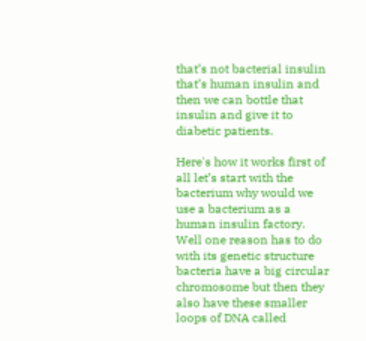that’s not bacterial insulin that’s human insulin and then we can bottle that insulin and give it to diabetic patients.

Here's how it works first of all let’s start with the bacterium why would we use a bacterium as a human insulin factory. Well one reason has to do with its genetic structure bacteria have a big circular chromosome but then they also have these smaller loops of DNA called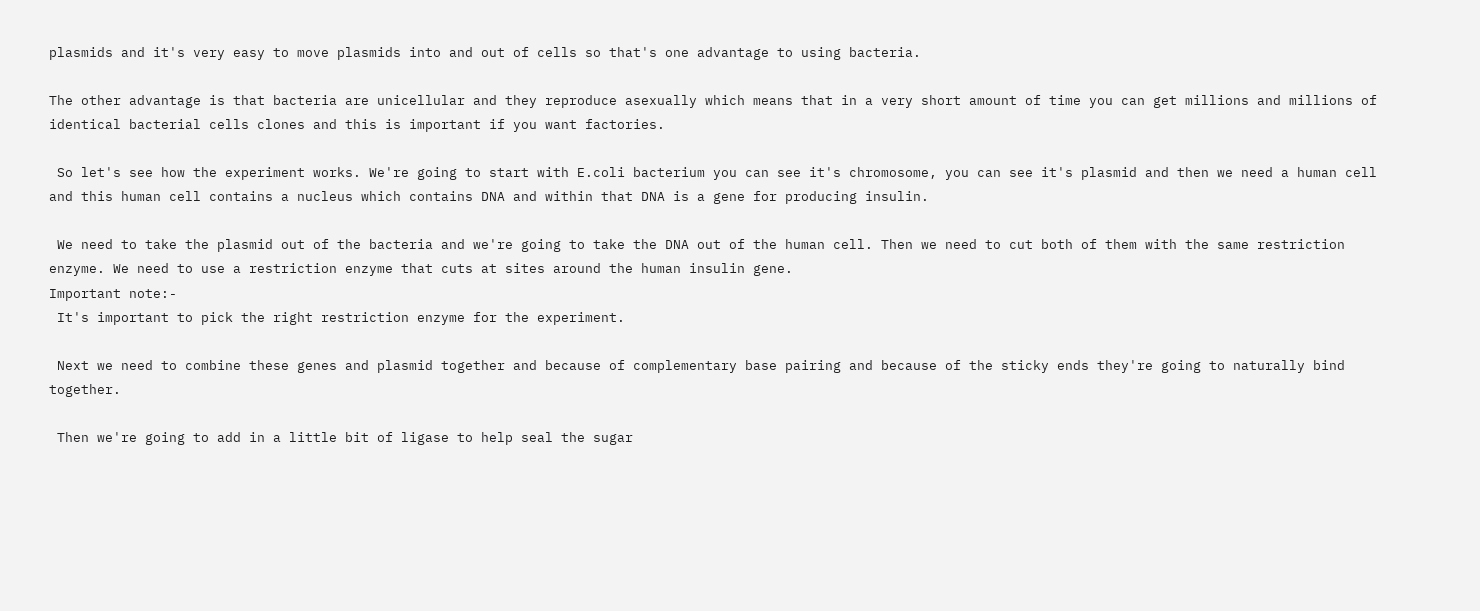plasmids and it's very easy to move plasmids into and out of cells so that's one advantage to using bacteria.

The other advantage is that bacteria are unicellular and they reproduce asexually which means that in a very short amount of time you can get millions and millions of identical bacterial cells clones and this is important if you want factories.

 So let's see how the experiment works. We're going to start with E.coli bacterium you can see it's chromosome, you can see it's plasmid and then we need a human cell and this human cell contains a nucleus which contains DNA and within that DNA is a gene for producing insulin.

 We need to take the plasmid out of the bacteria and we're going to take the DNA out of the human cell. Then we need to cut both of them with the same restriction enzyme. We need to use a restriction enzyme that cuts at sites around the human insulin gene.
Important note:-
 It's important to pick the right restriction enzyme for the experiment.

 Next we need to combine these genes and plasmid together and because of complementary base pairing and because of the sticky ends they're going to naturally bind together.

 Then we're going to add in a little bit of ligase to help seal the sugar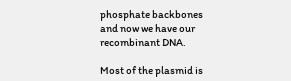phosphate backbones and now we have our recombinant DNA.

Most of the plasmid is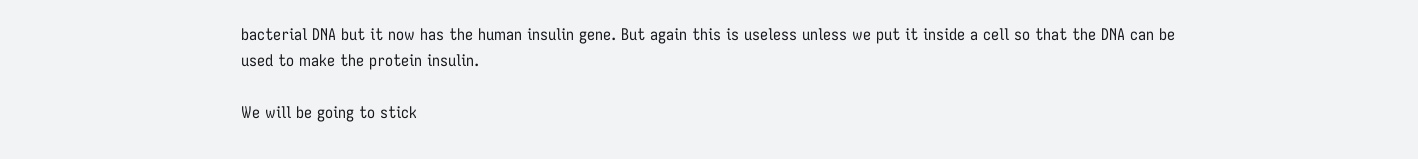bacterial DNA but it now has the human insulin gene. But again this is useless unless we put it inside a cell so that the DNA can be used to make the protein insulin.

We will be going to stick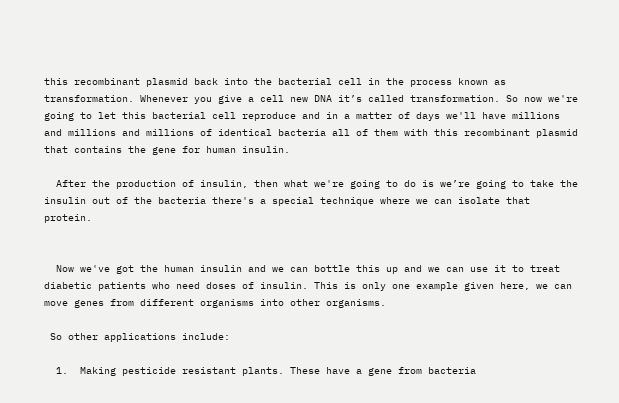this recombinant plasmid back into the bacterial cell in the process known as transformation. Whenever you give a cell new DNA it’s called transformation. So now we're going to let this bacterial cell reproduce and in a matter of days we'll have millions and millions and millions of identical bacteria all of them with this recombinant plasmid that contains the gene for human insulin.

  After the production of insulin, then what we're going to do is we’re going to take the insulin out of the bacteria there's a special technique where we can isolate that protein.


  Now we've got the human insulin and we can bottle this up and we can use it to treat diabetic patients who need doses of insulin. This is only one example given here, we can move genes from different organisms into other organisms.

 So other applications include:

  1.  Making pesticide resistant plants. These have a gene from bacteria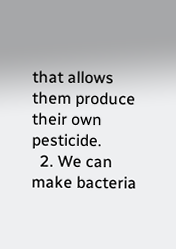that allows them produce their own pesticide.
  2. We can make bacteria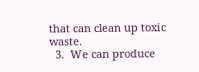that can clean up toxic waste.
  3.  We can produce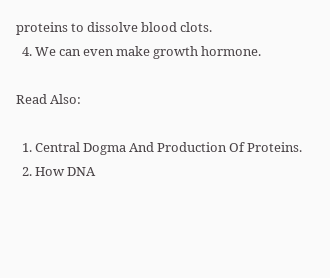proteins to dissolve blood clots.
  4. We can even make growth hormone.

Read Also:

  1. Central Dogma And Production Of Proteins.
  2. How DNA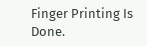Finger Printing Is Done.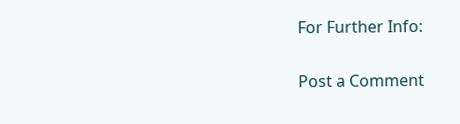For Further Info:

Post a Comment